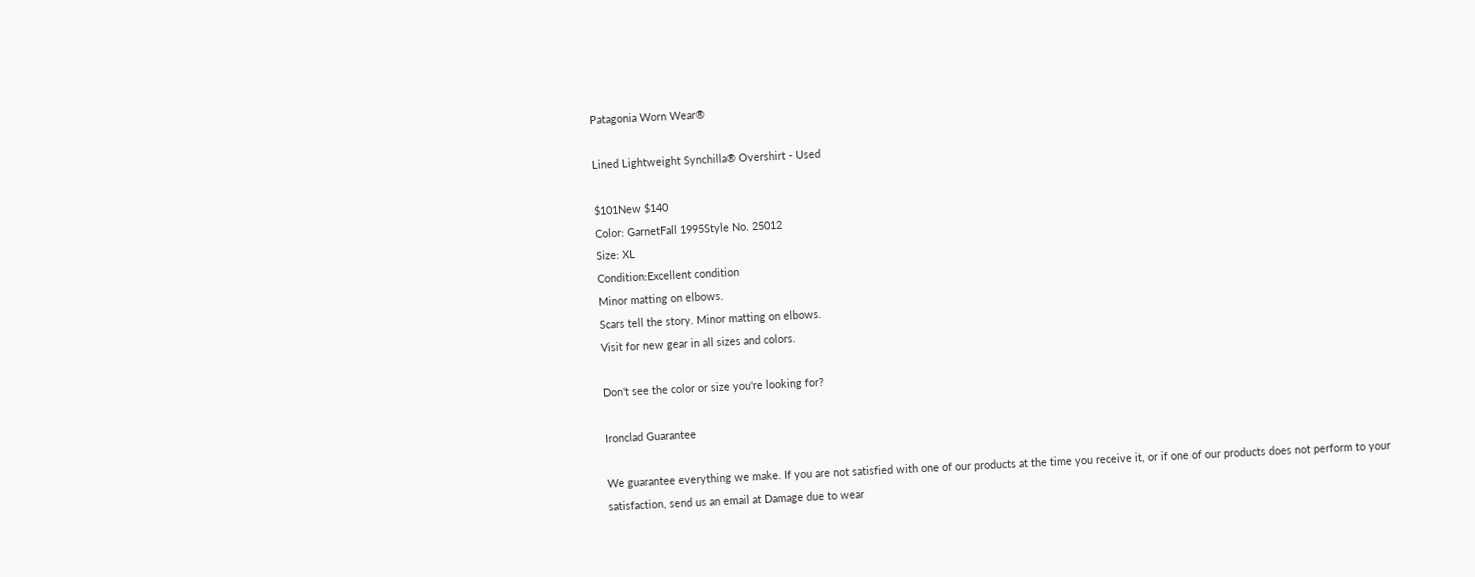Patagonia Worn Wear®

Lined Lightweight Synchilla® Overshirt - Used

$101New $140
Color: GarnetFall 1995Style No. 25012
Size: XL
Condition:Excellent condition
Minor matting on elbows.
Scars tell the story. Minor matting on elbows.
Visit for new gear in all sizes and colors.

Don't see the color or size you're looking for?

Ironclad Guarantee

We guarantee everything we make. If you are not satisfied with one of our products at the time you receive it, or if one of our products does not perform to your satisfaction, send us an email at Damage due to wear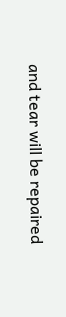and tear will be repaired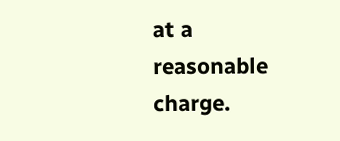at a reasonable charge.